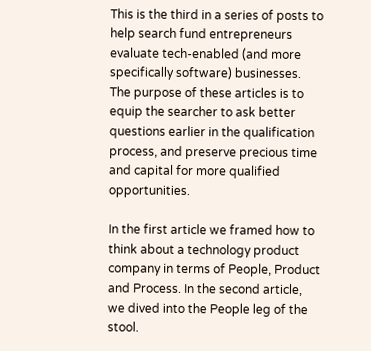This is the third in a series of posts to help search fund entrepreneurs evaluate tech-enabled (and more specifically software) businesses. The purpose of these articles is to equip the searcher to ask better questions earlier in the qualification process, and preserve precious time and capital for more qualified opportunities.

In the first article we framed how to think about a technology product company in terms of People, Product and Process. In the second article, we dived into the People leg of the stool.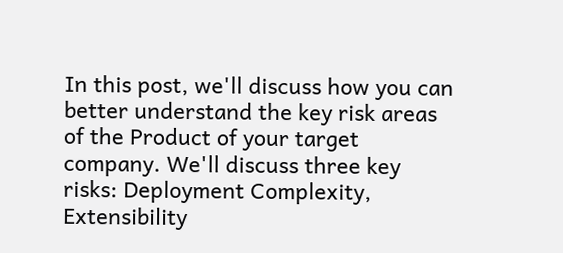In this post, we'll discuss how you can better understand the key risk areas of the Product of your target company. We'll discuss three key risks: Deployment Complexity, Extensibility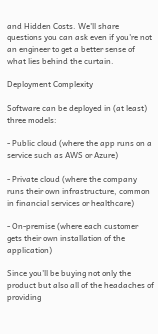and Hidden Costs. We'll share questions you can ask even if you're not an engineer to get a better sense of what lies behind the curtain.

Deployment Complexity

Software can be deployed in (at least) three models:

- Public cloud (where the app runs on a service such as AWS or Azure)

- Private cloud (where the company runs their own infrastructure, common in financial services or healthcare)

- On-premise (where each customer gets their own installation of the application)

Since you'll be buying not only the product but also all of the headaches of providing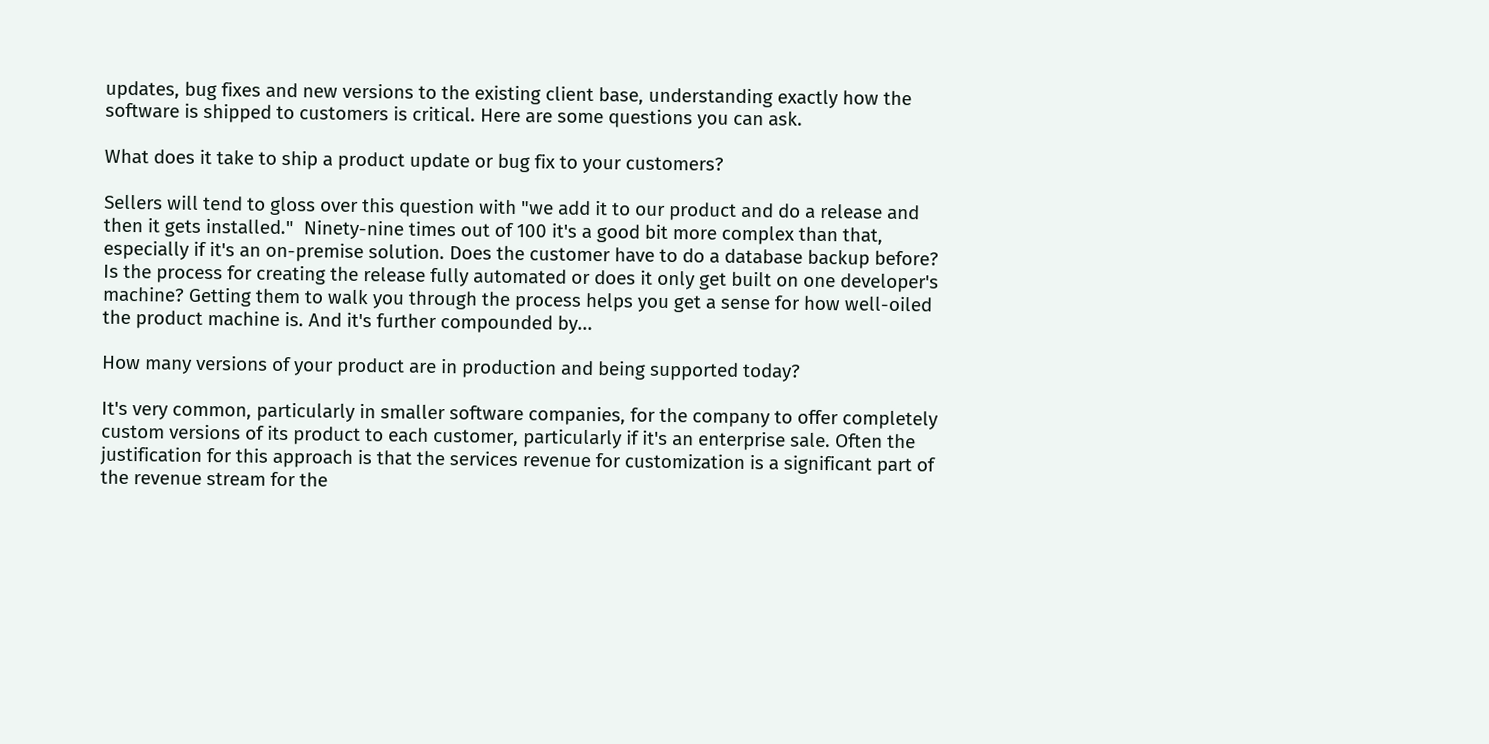updates, bug fixes and new versions to the existing client base, understanding exactly how the software is shipped to customers is critical. Here are some questions you can ask.

What does it take to ship a product update or bug fix to your customers?

Sellers will tend to gloss over this question with "we add it to our product and do a release and then it gets installed."  Ninety-nine times out of 100 it's a good bit more complex than that, especially if it's an on-premise solution. Does the customer have to do a database backup before? Is the process for creating the release fully automated or does it only get built on one developer's machine? Getting them to walk you through the process helps you get a sense for how well-oiled the product machine is. And it's further compounded by...

How many versions of your product are in production and being supported today?

It's very common, particularly in smaller software companies, for the company to offer completely custom versions of its product to each customer, particularly if it's an enterprise sale. Often the justification for this approach is that the services revenue for customization is a significant part of the revenue stream for the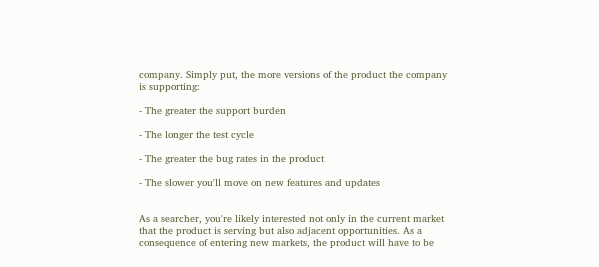company. Simply put, the more versions of the product the company is supporting:

- The greater the support burden

- The longer the test cycle

- The greater the bug rates in the product

- The slower you'll move on new features and updates


As a searcher, you're likely interested not only in the current market that the product is serving but also adjacent opportunities. As a consequence of entering new markets, the product will have to be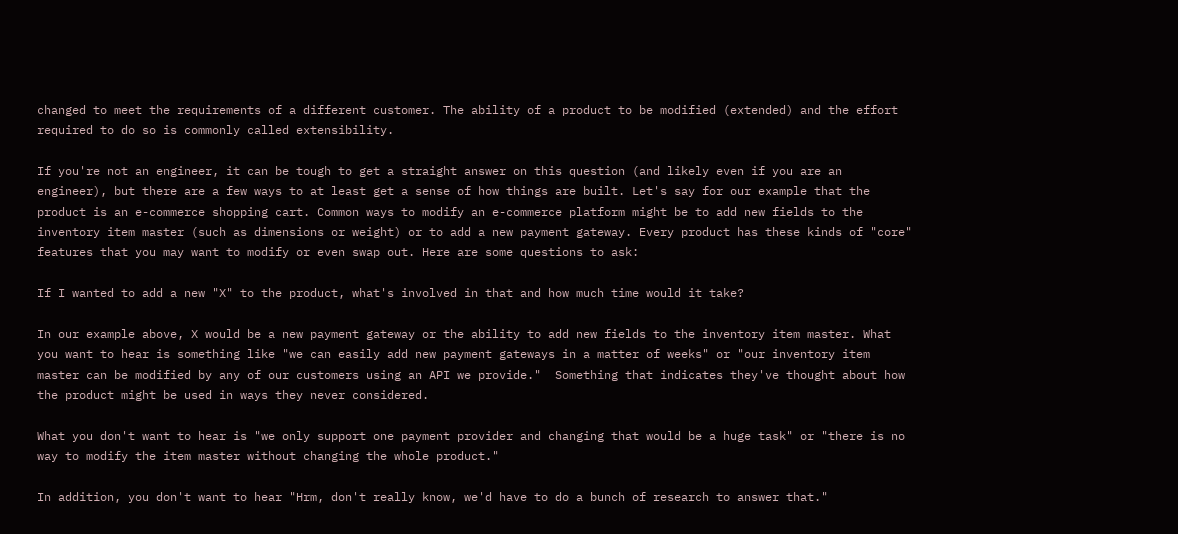changed to meet the requirements of a different customer. The ability of a product to be modified (extended) and the effort required to do so is commonly called extensibility.

If you're not an engineer, it can be tough to get a straight answer on this question (and likely even if you are an engineer), but there are a few ways to at least get a sense of how things are built. Let's say for our example that the product is an e-commerce shopping cart. Common ways to modify an e-commerce platform might be to add new fields to the inventory item master (such as dimensions or weight) or to add a new payment gateway. Every product has these kinds of "core" features that you may want to modify or even swap out. Here are some questions to ask:

If I wanted to add a new "X" to the product, what's involved in that and how much time would it take?

In our example above, X would be a new payment gateway or the ability to add new fields to the inventory item master. What you want to hear is something like "we can easily add new payment gateways in a matter of weeks" or "our inventory item master can be modified by any of our customers using an API we provide."  Something that indicates they've thought about how the product might be used in ways they never considered.

What you don't want to hear is "we only support one payment provider and changing that would be a huge task" or "there is no way to modify the item master without changing the whole product."

In addition, you don't want to hear "Hrm, don't really know, we'd have to do a bunch of research to answer that."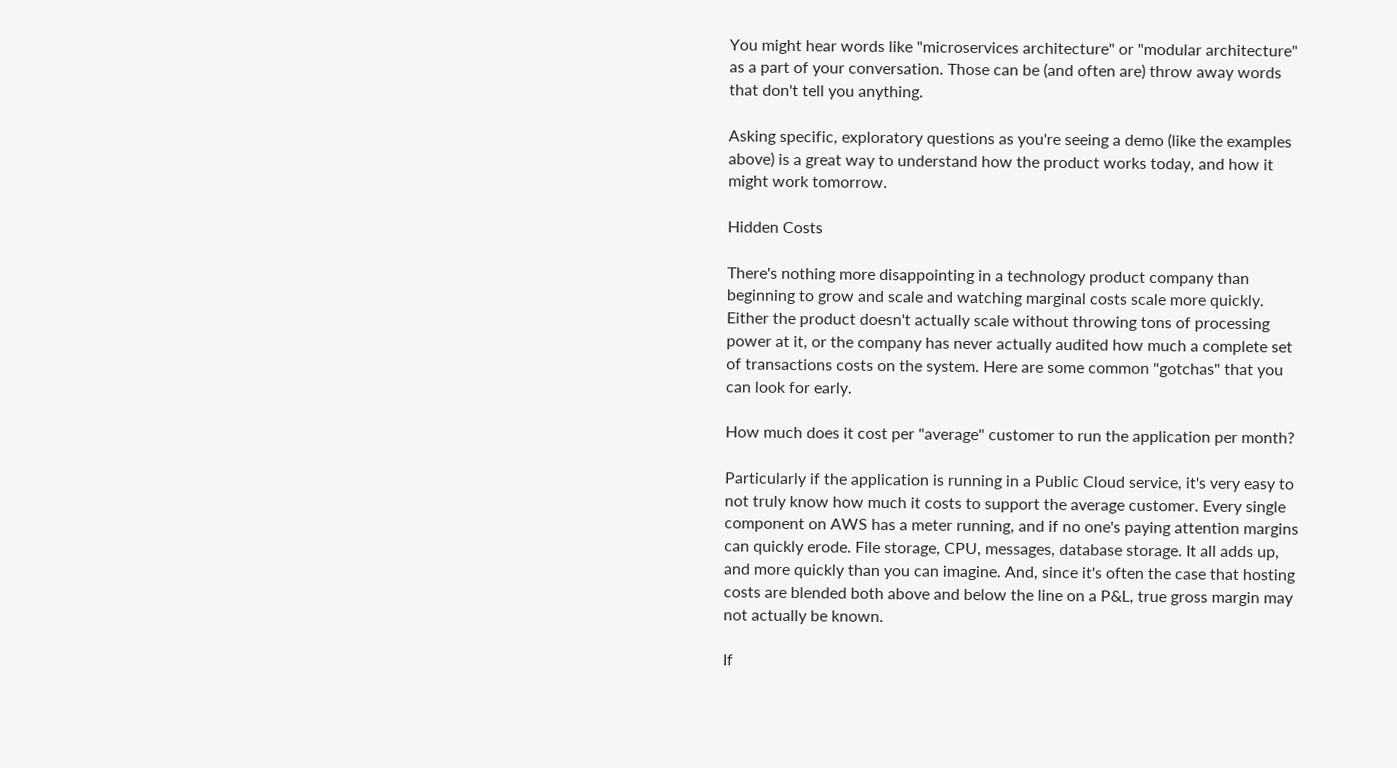You might hear words like "microservices architecture" or "modular architecture" as a part of your conversation. Those can be (and often are) throw away words that don't tell you anything.

Asking specific, exploratory questions as you're seeing a demo (like the examples above) is a great way to understand how the product works today, and how it might work tomorrow.

Hidden Costs

There's nothing more disappointing in a technology product company than beginning to grow and scale and watching marginal costs scale more quickly. Either the product doesn't actually scale without throwing tons of processing power at it, or the company has never actually audited how much a complete set of transactions costs on the system. Here are some common "gotchas" that you can look for early.

How much does it cost per "average" customer to run the application per month?

Particularly if the application is running in a Public Cloud service, it's very easy to not truly know how much it costs to support the average customer. Every single component on AWS has a meter running, and if no one's paying attention margins can quickly erode. File storage, CPU, messages, database storage. It all adds up, and more quickly than you can imagine. And, since it's often the case that hosting costs are blended both above and below the line on a P&L, true gross margin may not actually be known.

If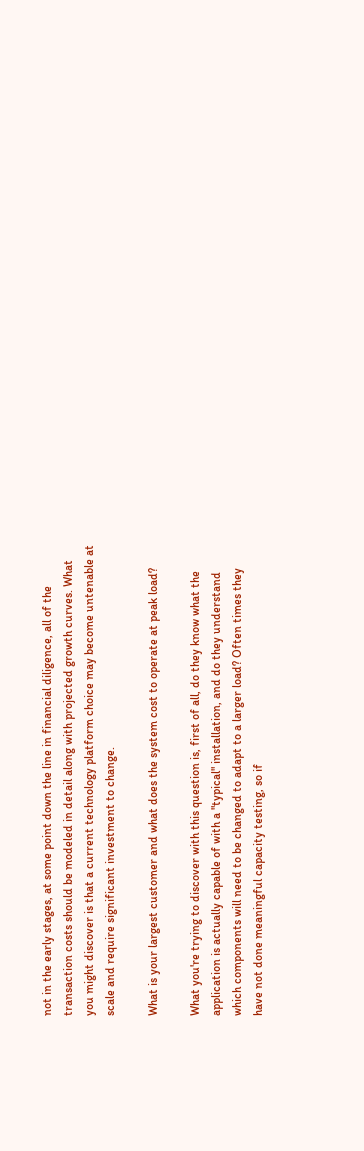not in the early stages, at some point down the line in financial diligence, all of the transaction costs should be modeled in detail along with projected growth curves. What you might discover is that a current technology platform choice may become untenable at scale and require significant investment to change.

What is your largest customer and what does the system cost to operate at peak load?

What you're trying to discover with this question is, first of all, do they know what the application is actually capable of with a "typical" installation, and do they understand which components will need to be changed to adapt to a larger load? Often times they have not done meaningful capacity testing, so if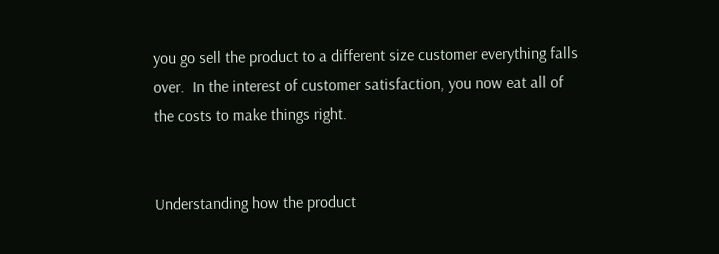you go sell the product to a different size customer everything falls over.  In the interest of customer satisfaction, you now eat all of the costs to make things right.


Understanding how the product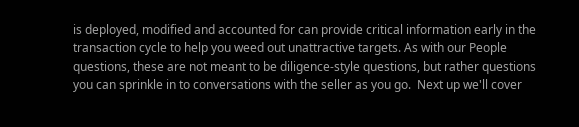is deployed, modified and accounted for can provide critical information early in the transaction cycle to help you weed out unattractive targets. As with our People questions, these are not meant to be diligence-style questions, but rather questions you can sprinkle in to conversations with the seller as you go.  Next up we'll cover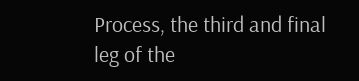Process, the third and final leg of the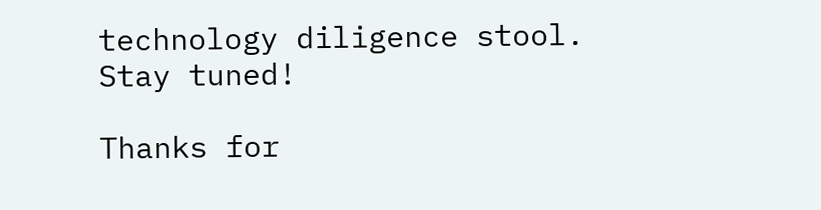technology diligence stool. Stay tuned!

Thanks for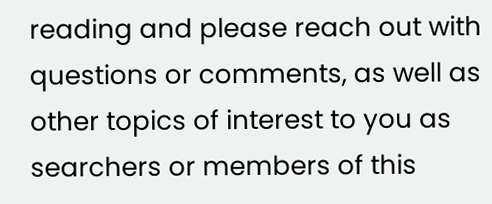reading and please reach out with questions or comments, as well as other topics of interest to you as searchers or members of this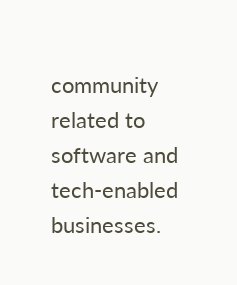community related to software and tech-enabled businesses.